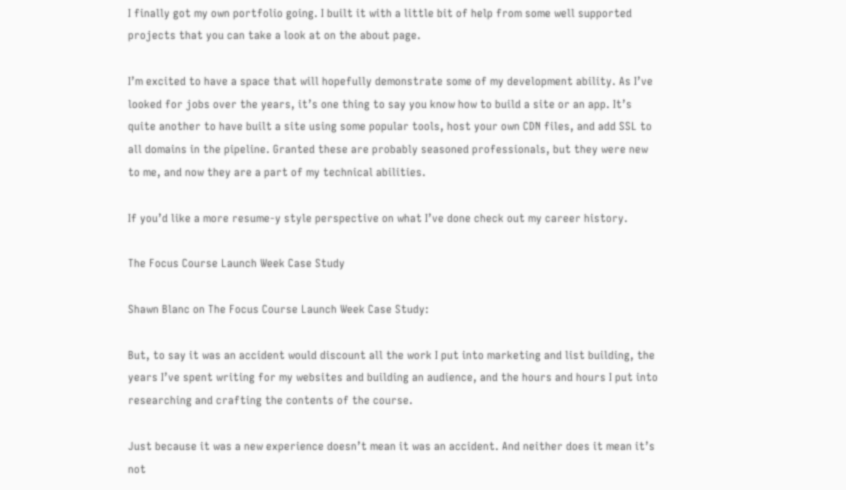I finally got my own portfolio going. I built it with a little bit of help from some well supported projects that you can take a look at on the about page.

I’m excited to have a space that will hopefully demonstrate some of my development ability. As I’ve looked for jobs over the years, it’s one thing to say you know how to build a site or an app. It’s quite another to have built a site using some popular tools, host your own CDN files, and add SSL to all domains in the pipeline. Granted these are probably seasoned professionals, but they were new to me, and now they are a part of my technical abilities.

If you’d like a more resume-y style perspective on what I’ve done check out my career history.

The Focus Course Launch Week Case Study

Shawn Blanc on The Focus Course Launch Week Case Study:

But, to say it was an accident would discount all the work I put into marketing and list building, the years I’ve spent writing for my websites and building an audience, and the hours and hours I put into researching and crafting the contents of the course.

Just because it was a new experience doesn’t mean it was an accident. And neither does it mean it’s not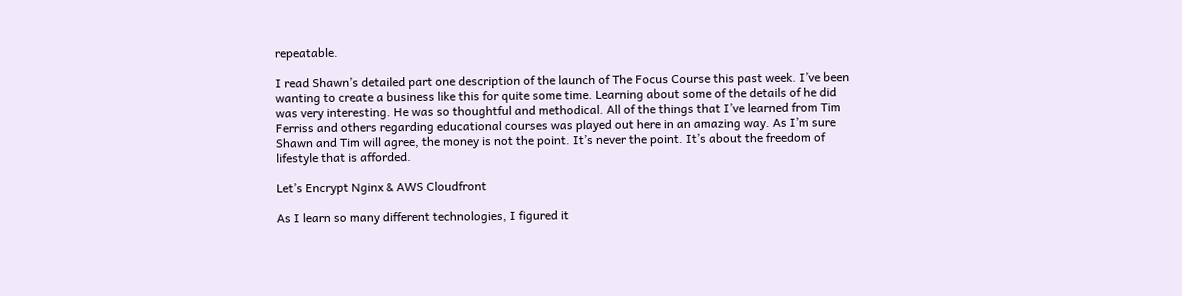repeatable.

I read Shawn’s detailed part one description of the launch of The Focus Course this past week. I’ve been wanting to create a business like this for quite some time. Learning about some of the details of he did was very interesting. He was so thoughtful and methodical. All of the things that I’ve learned from Tim Ferriss and others regarding educational courses was played out here in an amazing way. As I’m sure Shawn and Tim will agree, the money is not the point. It’s never the point. It’s about the freedom of lifestyle that is afforded.

Let’s Encrypt Nginx & AWS Cloudfront

As I learn so many different technologies, I figured it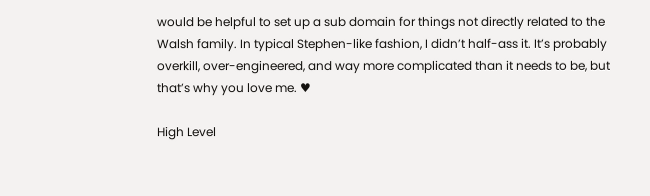would be helpful to set up a sub domain for things not directly related to the Walsh family. In typical Stephen-like fashion, I didn’t half-ass it. It’s probably overkill, over-engineered, and way more complicated than it needs to be, but that’s why you love me. ♥

High Level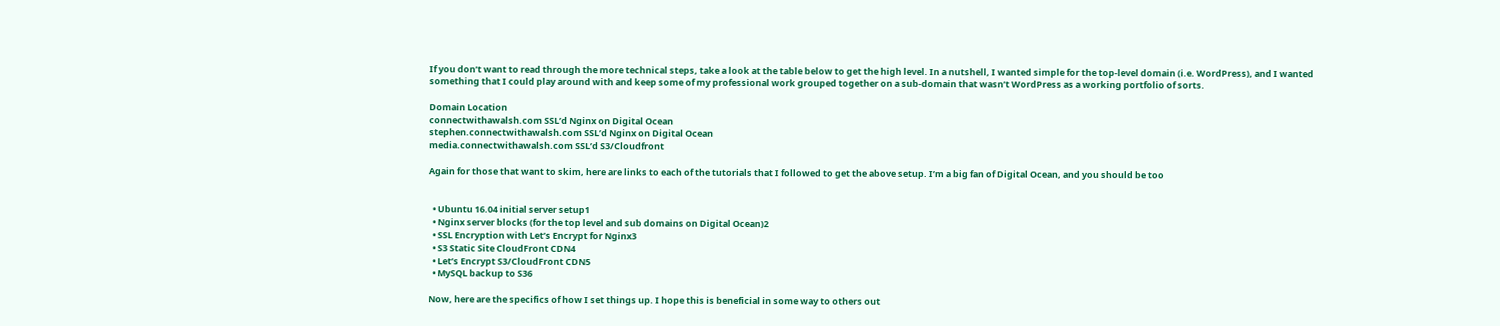If you don’t want to read through the more technical steps, take a look at the table below to get the high level. In a nutshell, I wanted simple for the top-level domain (i.e. WordPress), and I wanted something that I could play around with and keep some of my professional work grouped together on a sub-domain that wasn’t WordPress as a working portfolio of sorts.

Domain Location
connectwithawalsh.com SSL’d Nginx on Digital Ocean
stephen.connectwithawalsh.com SSL’d Nginx on Digital Ocean
media.connectwithawalsh.com SSL’d S3/Cloudfront

Again for those that want to skim, here are links to each of the tutorials that I followed to get the above setup. I’m a big fan of Digital Ocean, and you should be too


  • Ubuntu 16.04 initial server setup1
  • Nginx server blocks (for the top level and sub domains on Digital Ocean)2
  • SSL Encryption with Let’s Encrypt for Nginx3
  • S3 Static Site CloudFront CDN4
  • Let’s Encrypt S3/CloudFront CDN5
  • MySQL backup to S36

Now, here are the specifics of how I set things up. I hope this is beneficial in some way to others out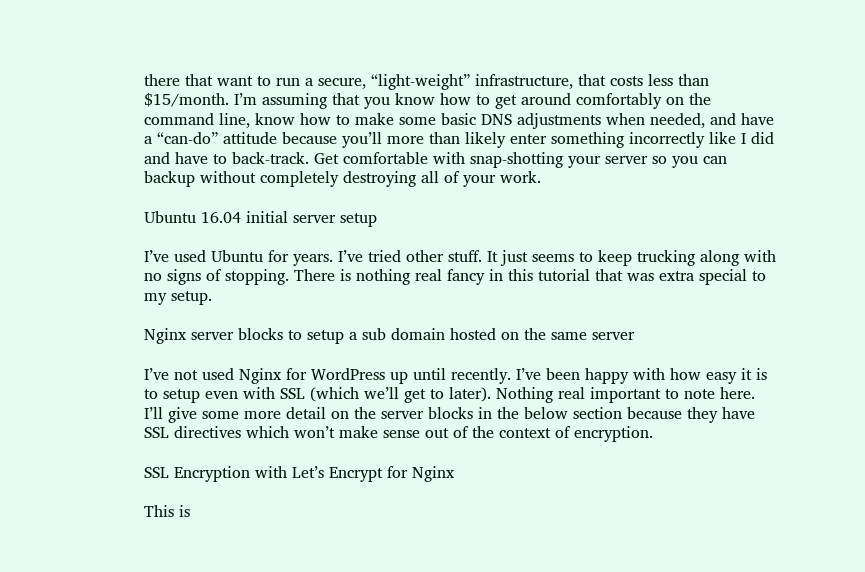there that want to run a secure, “light-weight” infrastructure, that costs less than $15/month. I’m assuming that you know how to get around comfortably on the command line, know how to make some basic DNS adjustments when needed, and have a “can-do” attitude because you’ll more than likely enter something incorrectly like I did and have to back-track. Get comfortable with snap-shotting your server so you can backup without completely destroying all of your work.

Ubuntu 16.04 initial server setup

I’ve used Ubuntu for years. I’ve tried other stuff. It just seems to keep trucking along with no signs of stopping. There is nothing real fancy in this tutorial that was extra special to my setup.

Nginx server blocks to setup a sub domain hosted on the same server

I’ve not used Nginx for WordPress up until recently. I’ve been happy with how easy it is to setup even with SSL (which we’ll get to later). Nothing real important to note here. I’ll give some more detail on the server blocks in the below section because they have SSL directives which won’t make sense out of the context of encryption.

SSL Encryption with Let’s Encrypt for Nginx

This is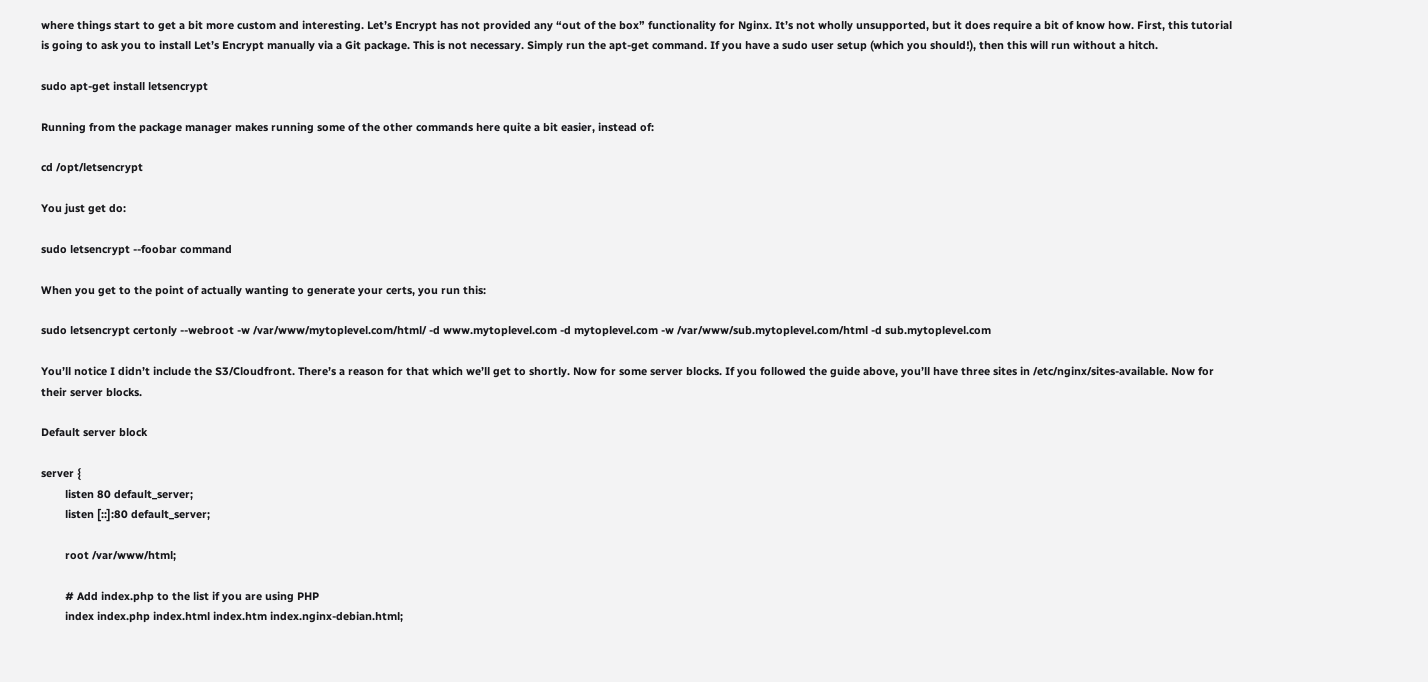where things start to get a bit more custom and interesting. Let’s Encrypt has not provided any “out of the box” functionality for Nginx. It’s not wholly unsupported, but it does require a bit of know how. First, this tutorial is going to ask you to install Let’s Encrypt manually via a Git package. This is not necessary. Simply run the apt-get command. If you have a sudo user setup (which you should!), then this will run without a hitch.

sudo apt-get install letsencrypt

Running from the package manager makes running some of the other commands here quite a bit easier, instead of:

cd /opt/letsencrypt

You just get do:

sudo letsencrypt --foobar command

When you get to the point of actually wanting to generate your certs, you run this:

sudo letsencrypt certonly --webroot -w /var/www/mytoplevel.com/html/ -d www.mytoplevel.com -d mytoplevel.com -w /var/www/sub.mytoplevel.com/html -d sub.mytoplevel.com

You’ll notice I didn’t include the S3/Cloudfront. There’s a reason for that which we’ll get to shortly. Now for some server blocks. If you followed the guide above, you’ll have three sites in /etc/nginx/sites-available. Now for their server blocks.

Default server block

server {
        listen 80 default_server;
        listen [::]:80 default_server;

        root /var/www/html;

        # Add index.php to the list if you are using PHP
        index index.php index.html index.htm index.nginx-debian.html;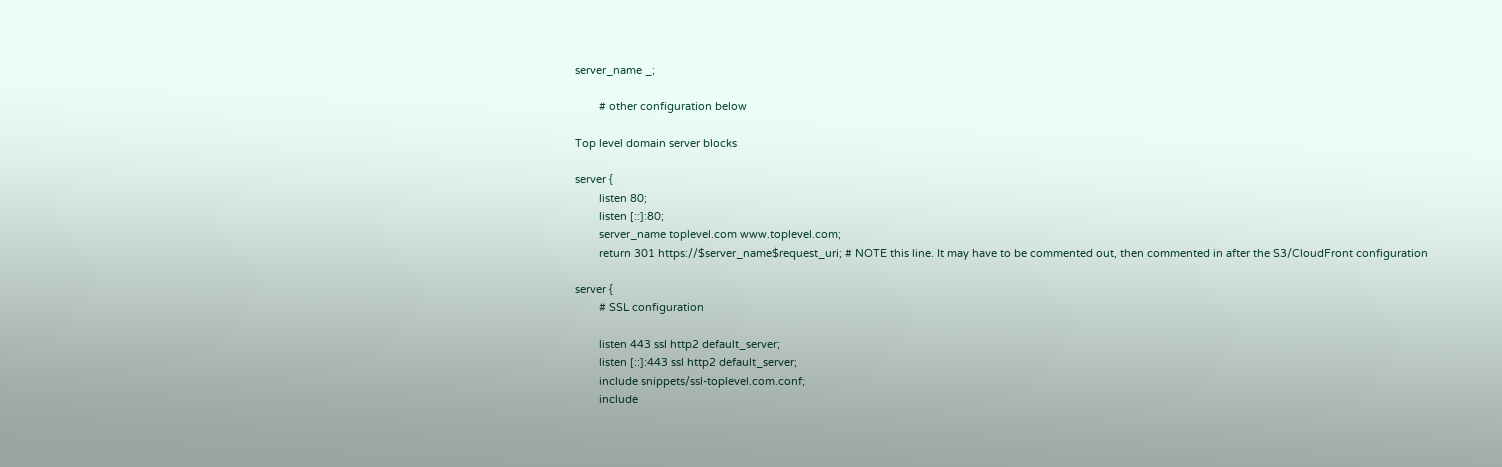server_name _;

        # other configuration below

Top level domain server blocks

server {
        listen 80;
        listen [::]:80;
        server_name toplevel.com www.toplevel.com;
        return 301 https://$server_name$request_uri; # NOTE this line. It may have to be commented out, then commented in after the S3/CloudFront configuration

server {
        # SSL configuration

        listen 443 ssl http2 default_server;
        listen [::]:443 ssl http2 default_server;
        include snippets/ssl-toplevel.com.conf;
        include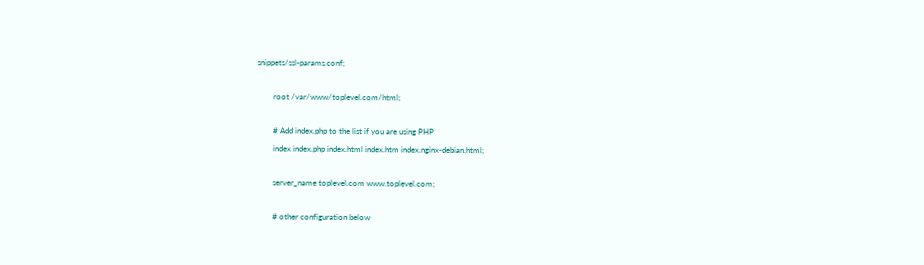snippets/ssl-params.conf;

        root /var/www/toplevel.com/html;

        # Add index.php to the list if you are using PHP
        index index.php index.html index.htm index.nginx-debian.html;

        server_name toplevel.com www.toplevel.com;

        # other configuration below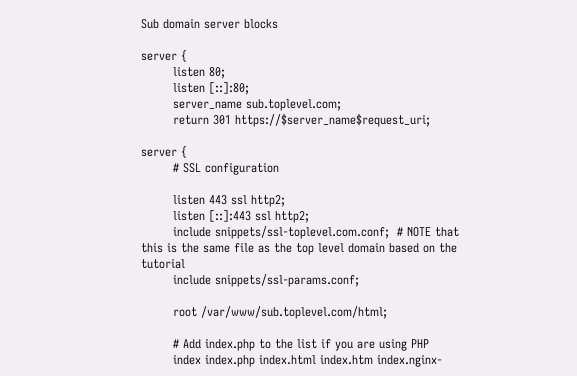Sub domain server blocks

server {
        listen 80;
        listen [::]:80;
        server_name sub.toplevel.com;
        return 301 https://$server_name$request_uri;

server {
        # SSL configuration

        listen 443 ssl http2;
        listen [::]:443 ssl http2;
        include snippets/ssl-toplevel.com.conf;  # NOTE that this is the same file as the top level domain based on the tutorial
        include snippets/ssl-params.conf;

        root /var/www/sub.toplevel.com/html;

        # Add index.php to the list if you are using PHP
        index index.php index.html index.htm index.nginx-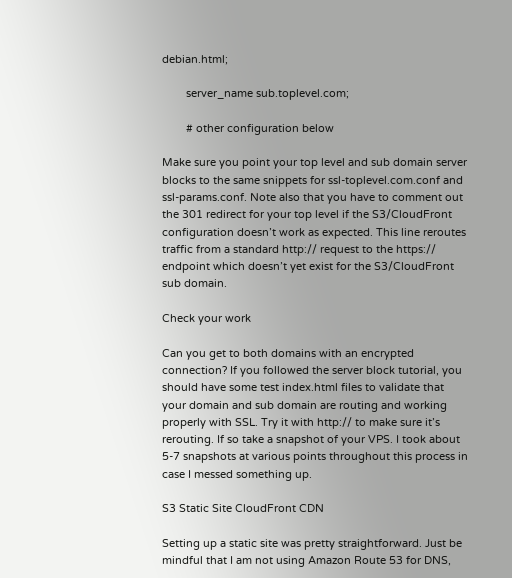debian.html;

        server_name sub.toplevel.com;

        # other configuration below

Make sure you point your top level and sub domain server blocks to the same snippets for ssl-toplevel.com.conf and ssl-params.conf. Note also that you have to comment out the 301 redirect for your top level if the S3/CloudFront configuration doesn’t work as expected. This line reroutes traffic from a standard http:// request to the https:// endpoint which doesn’t yet exist for the S3/CloudFront sub domain.

Check your work

Can you get to both domains with an encrypted connection? If you followed the server block tutorial, you should have some test index.html files to validate that your domain and sub domain are routing and working properly with SSL. Try it with http:// to make sure it’s rerouting. If so take a snapshot of your VPS. I took about 5-7 snapshots at various points throughout this process in case I messed something up.

S3 Static Site CloudFront CDN

Setting up a static site was pretty straightforward. Just be mindful that I am not using Amazon Route 53 for DNS,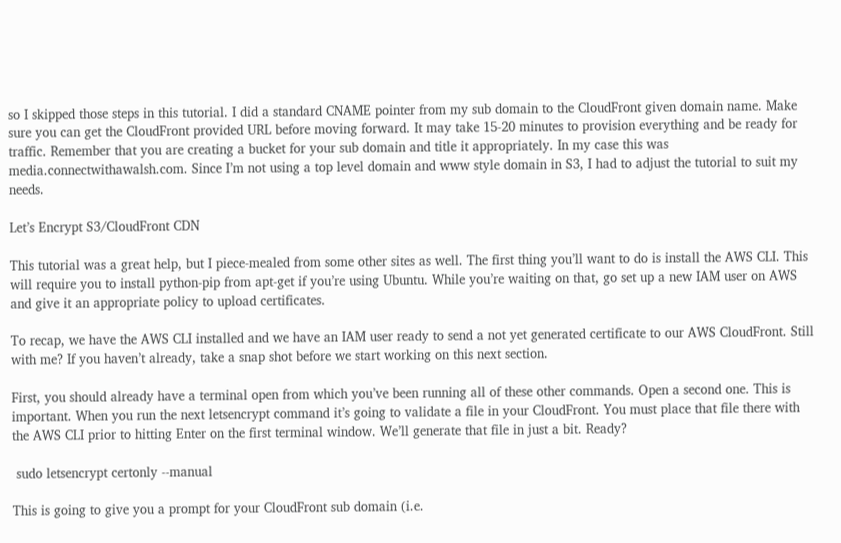so I skipped those steps in this tutorial. I did a standard CNAME pointer from my sub domain to the CloudFront given domain name. Make sure you can get the CloudFront provided URL before moving forward. It may take 15-20 minutes to provision everything and be ready for traffic. Remember that you are creating a bucket for your sub domain and title it appropriately. In my case this was media.connectwithawalsh.com. Since I’m not using a top level domain and www style domain in S3, I had to adjust the tutorial to suit my needs.

Let’s Encrypt S3/CloudFront CDN

This tutorial was a great help, but I piece-mealed from some other sites as well. The first thing you’ll want to do is install the AWS CLI. This will require you to install python-pip from apt-get if you’re using Ubuntu. While you’re waiting on that, go set up a new IAM user on AWS and give it an appropriate policy to upload certificates.

To recap, we have the AWS CLI installed and we have an IAM user ready to send a not yet generated certificate to our AWS CloudFront. Still with me? If you haven’t already, take a snap shot before we start working on this next section.

First, you should already have a terminal open from which you’ve been running all of these other commands. Open a second one. This is important. When you run the next letsencrypt command it’s going to validate a file in your CloudFront. You must place that file there with the AWS CLI prior to hitting Enter on the first terminal window. We’ll generate that file in just a bit. Ready?

 sudo letsencrypt certonly --manual

This is going to give you a prompt for your CloudFront sub domain (i.e.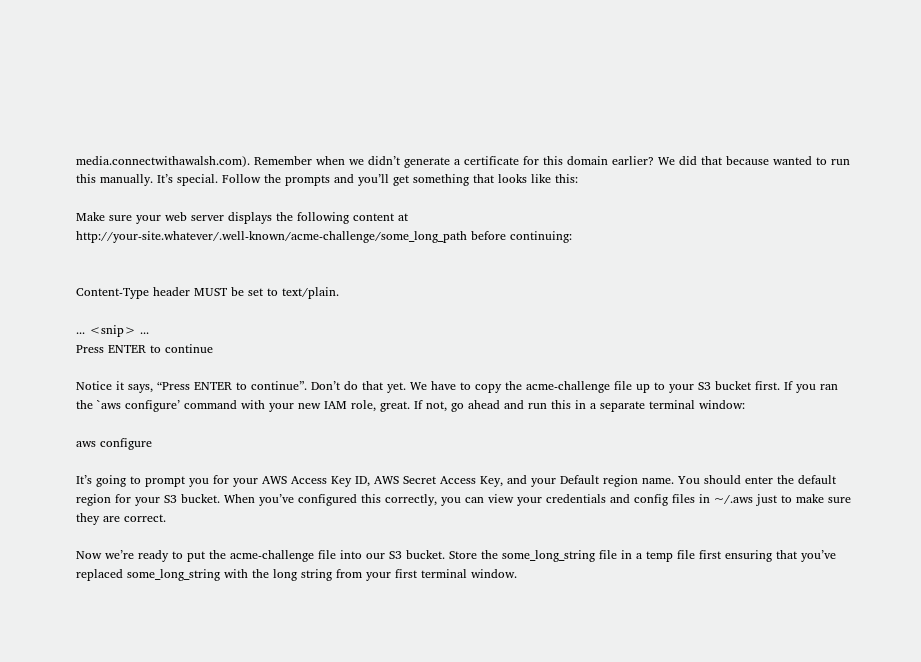media.connectwithawalsh.com). Remember when we didn’t generate a certificate for this domain earlier? We did that because wanted to run this manually. It’s special. Follow the prompts and you’ll get something that looks like this:

Make sure your web server displays the following content at
http://your-site.whatever/.well-known/acme-challenge/some_long_path before continuing:


Content-Type header MUST be set to text/plain.

... <snip> ...
Press ENTER to continue

Notice it says, “Press ENTER to continue”. Don’t do that yet. We have to copy the acme-challenge file up to your S3 bucket first. If you ran the `aws configure’ command with your new IAM role, great. If not, go ahead and run this in a separate terminal window:

aws configure

It’s going to prompt you for your AWS Access Key ID, AWS Secret Access Key, and your Default region name. You should enter the default region for your S3 bucket. When you’ve configured this correctly, you can view your credentials and config files in ~/.aws just to make sure they are correct.

Now we’re ready to put the acme-challenge file into our S3 bucket. Store the some_long_string file in a temp file first ensuring that you’ve replaced some_long_string with the long string from your first terminal window.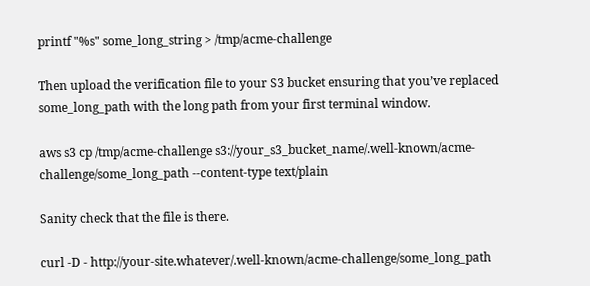printf "%s" some_long_string > /tmp/acme-challenge

Then upload the verification file to your S3 bucket ensuring that you’ve replaced some_long_path with the long path from your first terminal window.

aws s3 cp /tmp/acme-challenge s3://your_s3_bucket_name/.well-known/acme-challenge/some_long_path --content-type text/plain

Sanity check that the file is there.

curl -D - http://your-site.whatever/.well-known/acme-challenge/some_long_path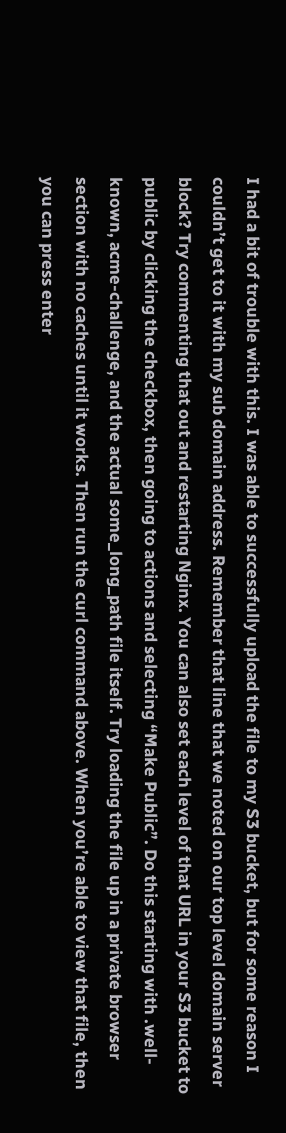I had a bit of trouble with this. I was able to successfully upload the file to my S3 bucket, but for some reason I couldn’t get to it with my sub domain address. Remember that line that we noted on our top level domain server block? Try commenting that out and restarting Nginx. You can also set each level of that URL in your S3 bucket to public by clicking the checkbox, then going to actions and selecting “Make Public”. Do this starting with .well-known, acme-challenge, and the actual some_long_path file itself. Try loading the file up in a private browser section with no caches until it works. Then run the curl command above. When you’re able to view that file, then you can press enter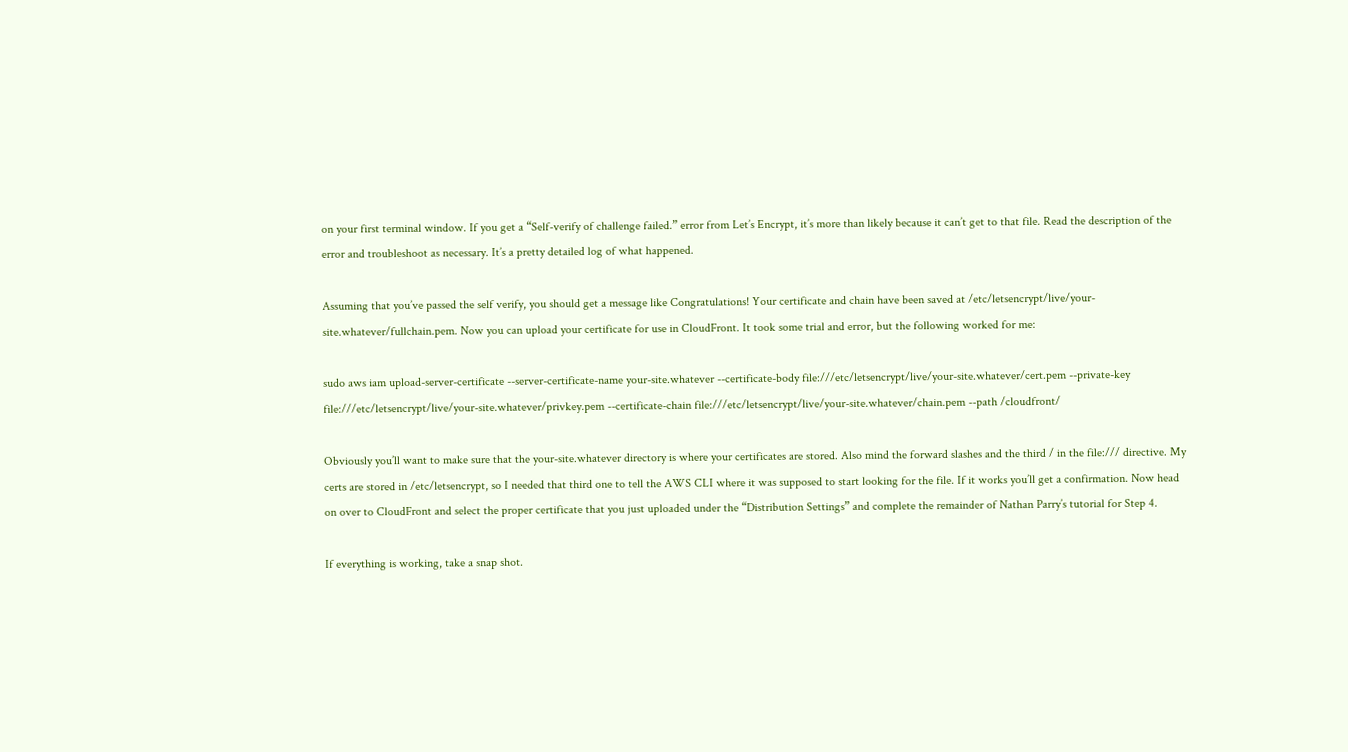on your first terminal window. If you get a “Self-verify of challenge failed.” error from Let’s Encrypt, it’s more than likely because it can’t get to that file. Read the description of the error and troubleshoot as necessary. It’s a pretty detailed log of what happened.

Assuming that you’ve passed the self verify, you should get a message like Congratulations! Your certificate and chain have been saved at /etc/letsencrypt/live/your-site.whatever/fullchain.pem. Now you can upload your certificate for use in CloudFront. It took some trial and error, but the following worked for me:

sudo aws iam upload-server-certificate --server-certificate-name your-site.whatever --certificate-body file:///etc/letsencrypt/live/your-site.whatever/cert.pem --private-key file:///etc/letsencrypt/live/your-site.whatever/privkey.pem --certificate-chain file:///etc/letsencrypt/live/your-site.whatever/chain.pem --path /cloudfront/

Obviously you’ll want to make sure that the your-site.whatever directory is where your certificates are stored. Also mind the forward slashes and the third / in the file:/// directive. My certs are stored in /etc/letsencrypt, so I needed that third one to tell the AWS CLI where it was supposed to start looking for the file. If it works you’ll get a confirmation. Now head on over to CloudFront and select the proper certificate that you just uploaded under the “Distribution Settings” and complete the remainder of Nathan Parry’s tutorial for Step 4.

If everything is working, take a snap shot.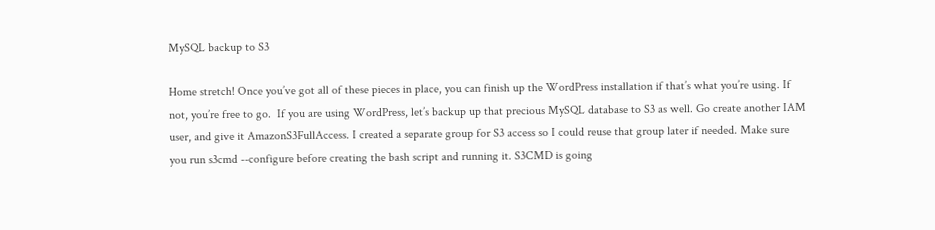MySQL backup to S3

Home stretch! Once you’ve got all of these pieces in place, you can finish up the WordPress installation if that’s what you’re using. If not, you’re free to go.  If you are using WordPress, let’s backup up that precious MySQL database to S3 as well. Go create another IAM user, and give it AmazonS3FullAccess. I created a separate group for S3 access so I could reuse that group later if needed. Make sure you run s3cmd --configure before creating the bash script and running it. S3CMD is going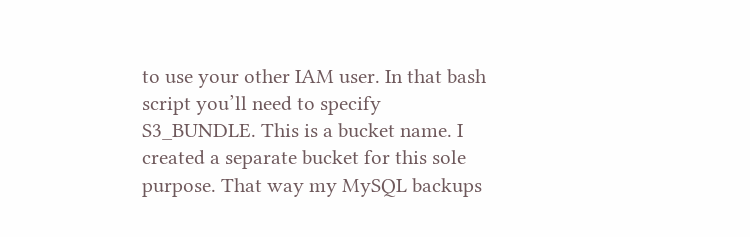to use your other IAM user. In that bash script you’ll need to specify S3_BUNDLE. This is a bucket name. I created a separate bucket for this sole purpose. That way my MySQL backups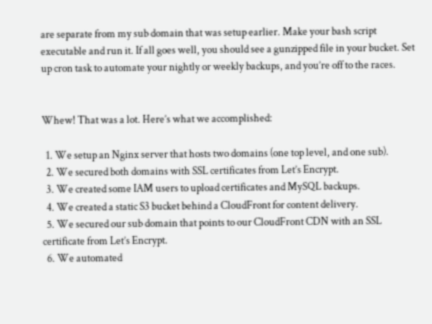are separate from my sub domain that was setup earlier. Make your bash script executable and run it. If all goes well, you should see a gunzipped file in your bucket. Set up cron task to automate your nightly or weekly backups, and you’re off to the races.


Whew! That was a lot. Here’s what we accomplished:

  1. We setup an Nginx server that hosts two domains (one top level, and one sub).
  2. We secured both domains with SSL certificates from Let’s Encrypt.
  3. We created some IAM users to upload certificates and MySQL backups.
  4. We created a static S3 bucket behind a CloudFront for content delivery.
  5. We secured our sub domain that points to our CloudFront CDN with an SSL certificate from Let’s Encrypt.
  6. We automated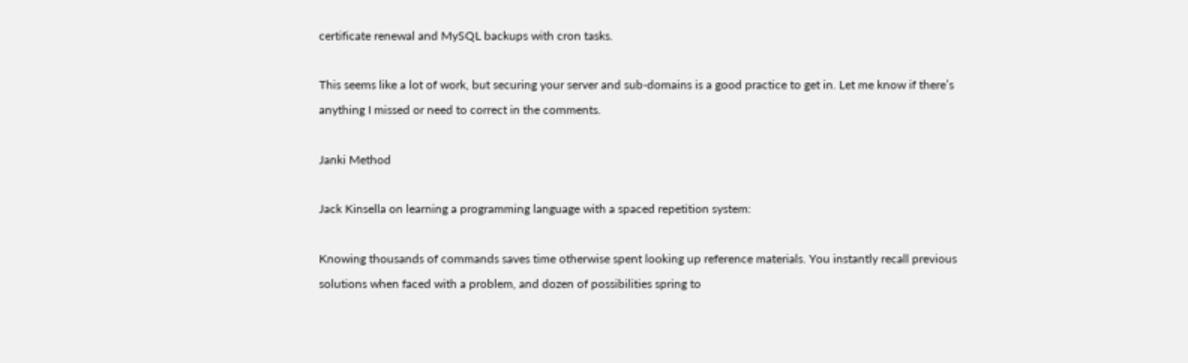certificate renewal and MySQL backups with cron tasks.

This seems like a lot of work, but securing your server and sub-domains is a good practice to get in. Let me know if there’s anything I missed or need to correct in the comments.

Janki Method

Jack Kinsella on learning a programming language with a spaced repetition system:

Knowing thousands of commands saves time otherwise spent looking up reference materials. You instantly recall previous solutions when faced with a problem, and dozen of possibilities spring to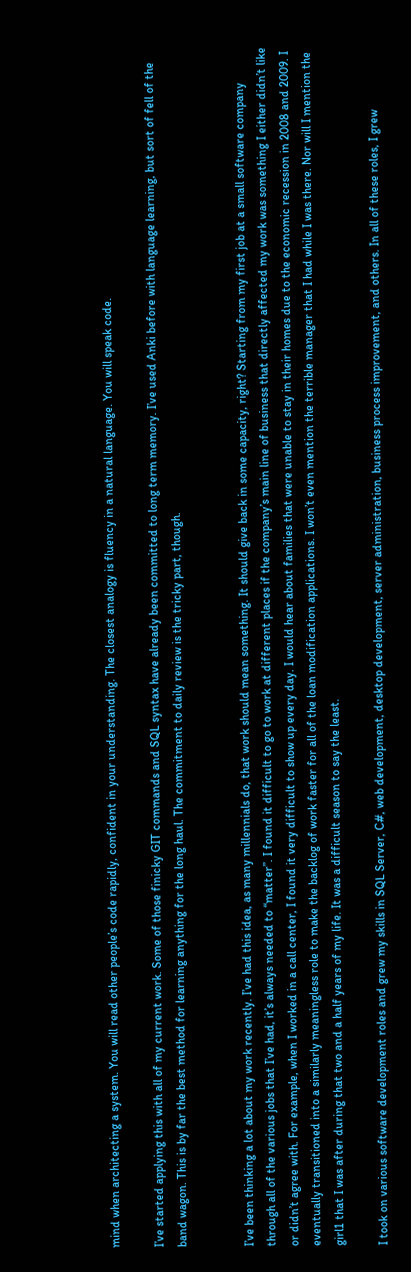mind when architecting a system. You will read other people’s code rapidly, confident in your understanding. The closest analogy is fluency in a natural language. You will speak code.

I’ve started applying this with all of my current work. Some of those finicky GIT commands and SQL syntax have already been committed to long term memory. I’ve used Anki before with language learning, but sort of fell of the band wagon. This is by far the best method for learning anything for the long haul. The commitment to daily review is the tricky part, though.


I’ve been thinking a lot about my work recently. I’ve had this idea, as many millennials do, that work should mean something. It should give back in some capacity, right? Starting from my first job at a small software company through all of the various jobs that I’ve had, it’s always needed to “matter”. I found it difficult to go to work at different places if the company’s main line of business that directly affected my work was something I either didn’t like or didn’t agree with. For example, when I worked in a call center, I found it very difficult to show up every day. I would hear about families that were unable to stay in their homes due to the economic recession in 2008 and 2009. I eventually transitioned into a similarly meaningless role to make the backlog of work faster for all of the loan modification applications. I won’t even mention the terrible manager that I had while I was there. Nor will I mention the girl1 that I was after during that two and a half years of my life. It was a difficult season to say the least.

I took on various software development roles and grew my skills in SQL Server, C#, web development, desktop development, server administration, business process improvement, and others. In all of these roles, I grew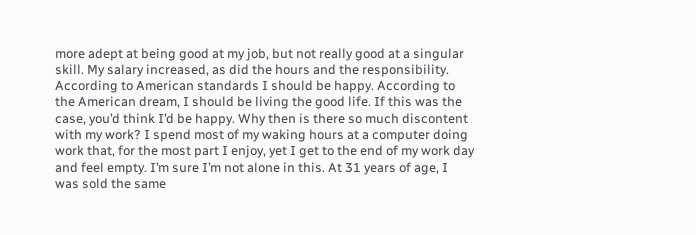more adept at being good at my job, but not really good at a singular skill. My salary increased, as did the hours and the responsibility. According to American standards I should be happy. According to the American dream, I should be living the good life. If this was the case, you’d think I’d be happy. Why then is there so much discontent with my work? I spend most of my waking hours at a computer doing work that, for the most part I enjoy, yet I get to the end of my work day and feel empty. I’m sure I’m not alone in this. At 31 years of age, I was sold the same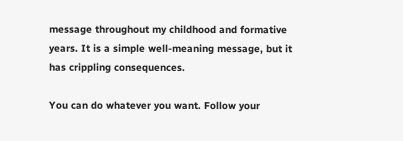message throughout my childhood and formative years. It is a simple well-meaning message, but it has crippling consequences.

You can do whatever you want. Follow your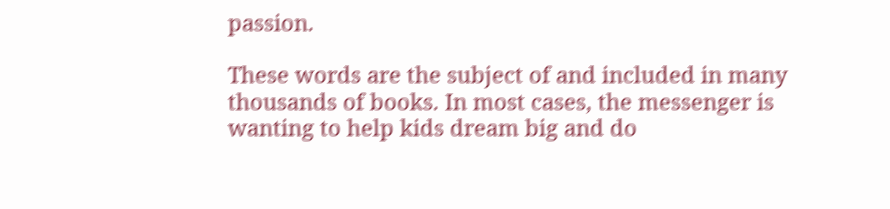passion.

These words are the subject of and included in many thousands of books. In most cases, the messenger is wanting to help kids dream big and do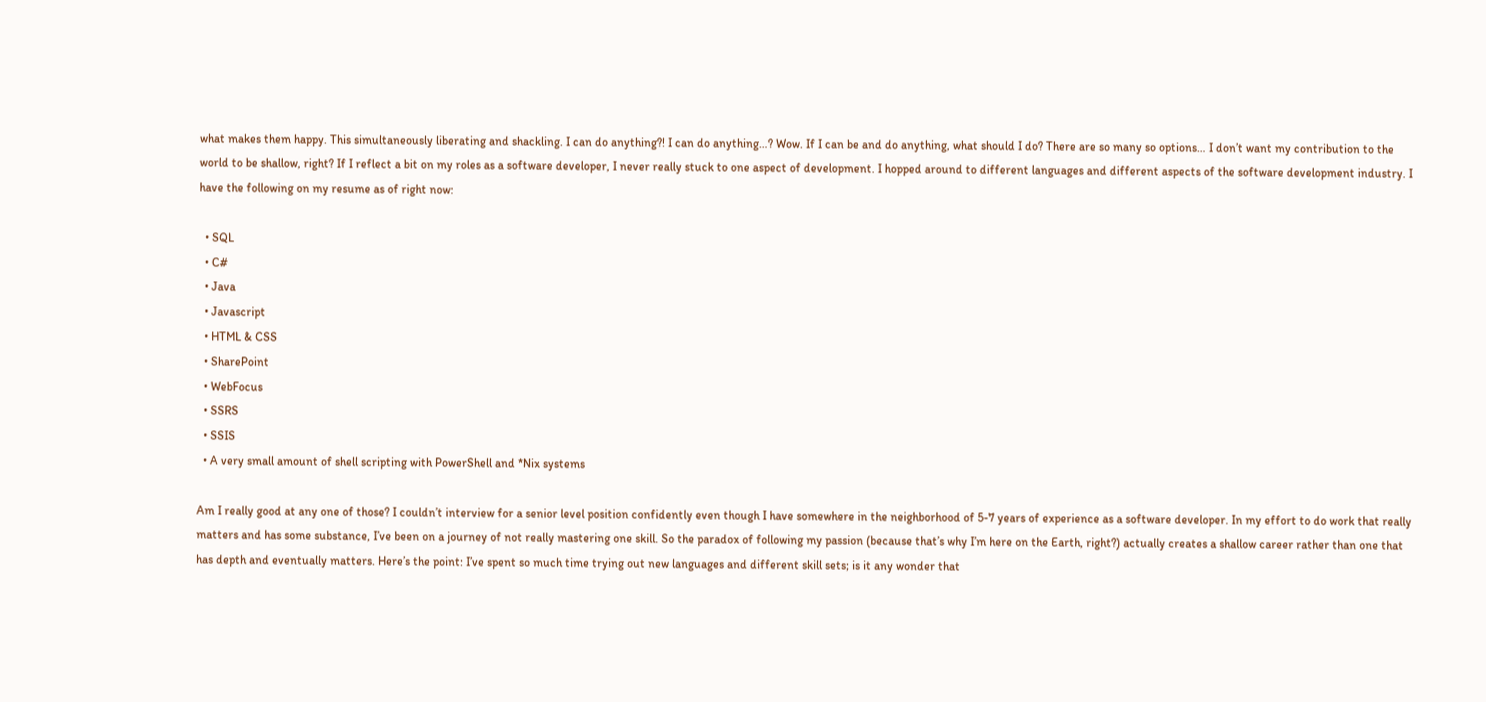what makes them happy. This simultaneously liberating and shackling. I can do anything?! I can do anything…? Wow. If I can be and do anything, what should I do? There are so many so options… I don’t want my contribution to the world to be shallow, right? If I reflect a bit on my roles as a software developer, I never really stuck to one aspect of development. I hopped around to different languages and different aspects of the software development industry. I have the following on my resume as of right now:

  • SQL
  • C#
  • Java
  • Javascript
  • HTML & CSS
  • SharePoint
  • WebFocus
  • SSRS
  • SSIS
  • A very small amount of shell scripting with PowerShell and *Nix systems

Am I really good at any one of those? I couldn’t interview for a senior level position confidently even though I have somewhere in the neighborhood of 5-7 years of experience as a software developer. In my effort to do work that really matters and has some substance, I’ve been on a journey of not really mastering one skill. So the paradox of following my passion (because that’s why I’m here on the Earth, right?) actually creates a shallow career rather than one that has depth and eventually matters. Here’s the point: I’ve spent so much time trying out new languages and different skill sets; is it any wonder that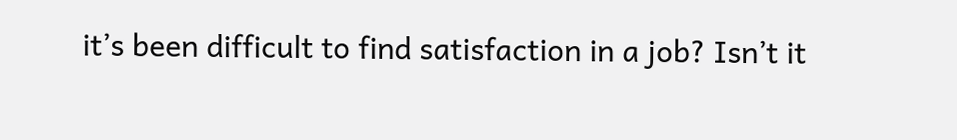it’s been difficult to find satisfaction in a job? Isn’t it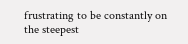frustrating to be constantly on the steepest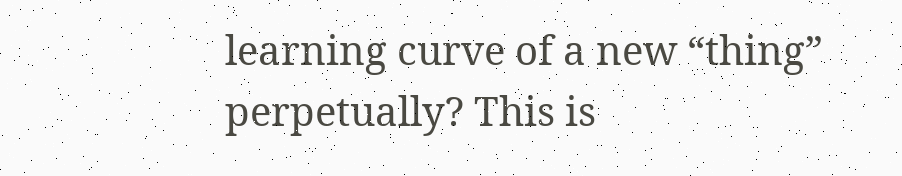learning curve of a new “thing” perpetually? This is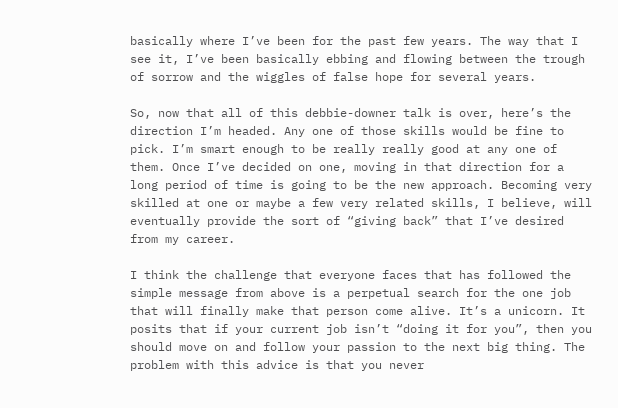basically where I’ve been for the past few years. The way that I see it, I’ve been basically ebbing and flowing between the trough of sorrow and the wiggles of false hope for several years.

So, now that all of this debbie-downer talk is over, here’s the direction I’m headed. Any one of those skills would be fine to pick. I’m smart enough to be really really good at any one of them. Once I’ve decided on one, moving in that direction for a long period of time is going to be the new approach. Becoming very skilled at one or maybe a few very related skills, I believe, will eventually provide the sort of “giving back” that I’ve desired from my career.

I think the challenge that everyone faces that has followed the simple message from above is a perpetual search for the one job that will finally make that person come alive. It’s a unicorn. It posits that if your current job isn’t “doing it for you”, then you should move on and follow your passion to the next big thing. The problem with this advice is that you never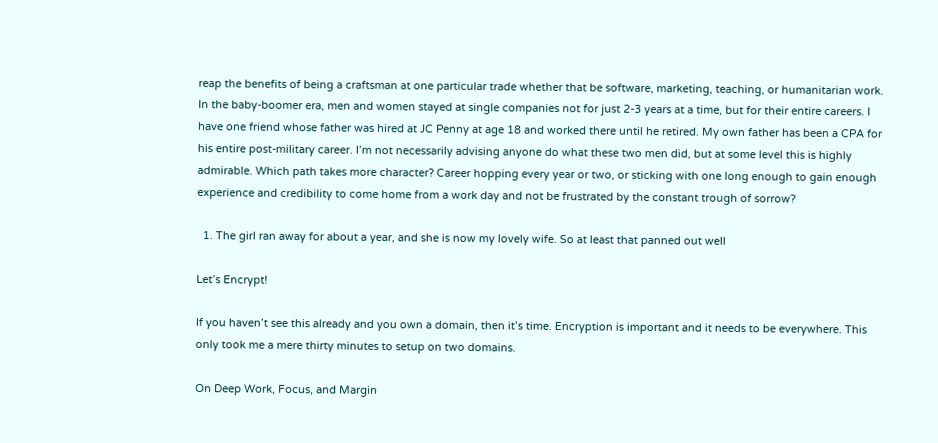reap the benefits of being a craftsman at one particular trade whether that be software, marketing, teaching, or humanitarian work. In the baby-boomer era, men and women stayed at single companies not for just 2-3 years at a time, but for their entire careers. I have one friend whose father was hired at JC Penny at age 18 and worked there until he retired. My own father has been a CPA for his entire post-military career. I’m not necessarily advising anyone do what these two men did, but at some level this is highly admirable. Which path takes more character? Career hopping every year or two, or sticking with one long enough to gain enough experience and credibility to come home from a work day and not be frustrated by the constant trough of sorrow?

  1. The girl ran away for about a year, and she is now my lovely wife. So at least that panned out well

Let’s Encrypt!

If you haven’t see this already and you own a domain, then it’s time. Encryption is important and it needs to be everywhere. This only took me a mere thirty minutes to setup on two domains.

On Deep Work, Focus, and Margin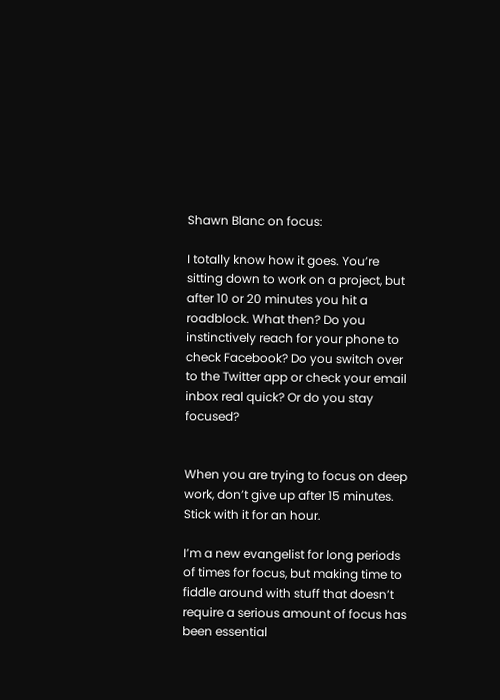Shawn Blanc on focus:

I totally know how it goes. You’re sitting down to work on a project, but after 10 or 20 minutes you hit a roadblock. What then? Do you instinctively reach for your phone to check Facebook? Do you switch over to the Twitter app or check your email inbox real quick? Or do you stay focused?


When you are trying to focus on deep work, don’t give up after 15 minutes. Stick with it for an hour.

I’m a new evangelist for long periods of times for focus, but making time to fiddle around with stuff that doesn’t require a serious amount of focus has been essential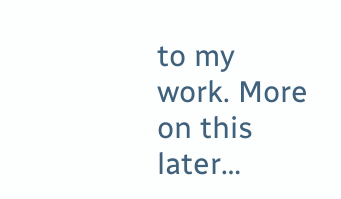to my work. More on this later…